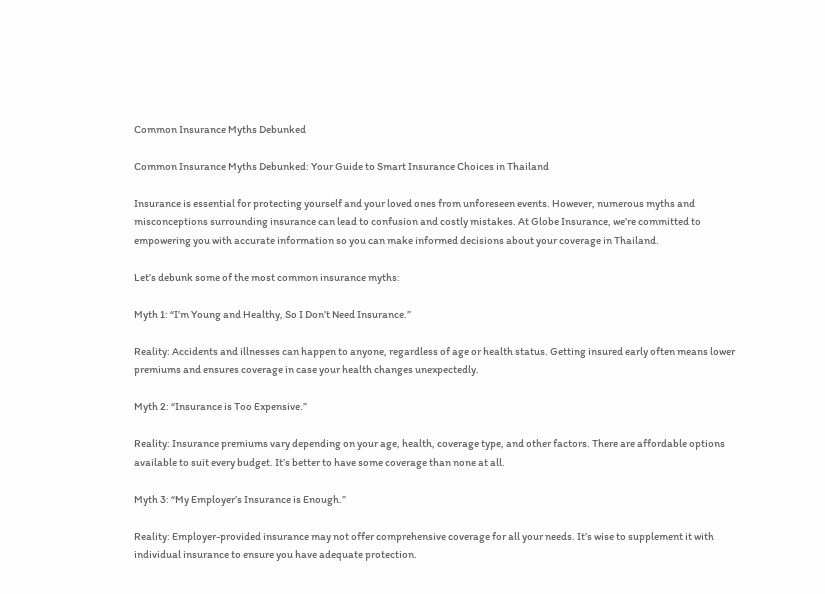Common Insurance Myths Debunked

Common Insurance Myths Debunked: Your Guide to Smart Insurance Choices in Thailand

Insurance is essential for protecting yourself and your loved ones from unforeseen events. However, numerous myths and misconceptions surrounding insurance can lead to confusion and costly mistakes. At Globe Insurance, we’re committed to empowering you with accurate information so you can make informed decisions about your coverage in Thailand.

Let’s debunk some of the most common insurance myths:

Myth 1: “I’m Young and Healthy, So I Don’t Need Insurance.”

Reality: Accidents and illnesses can happen to anyone, regardless of age or health status. Getting insured early often means lower premiums and ensures coverage in case your health changes unexpectedly.

Myth 2: “Insurance is Too Expensive.”

Reality: Insurance premiums vary depending on your age, health, coverage type, and other factors. There are affordable options available to suit every budget. It’s better to have some coverage than none at all.

Myth 3: “My Employer’s Insurance is Enough.”

Reality: Employer-provided insurance may not offer comprehensive coverage for all your needs. It’s wise to supplement it with individual insurance to ensure you have adequate protection.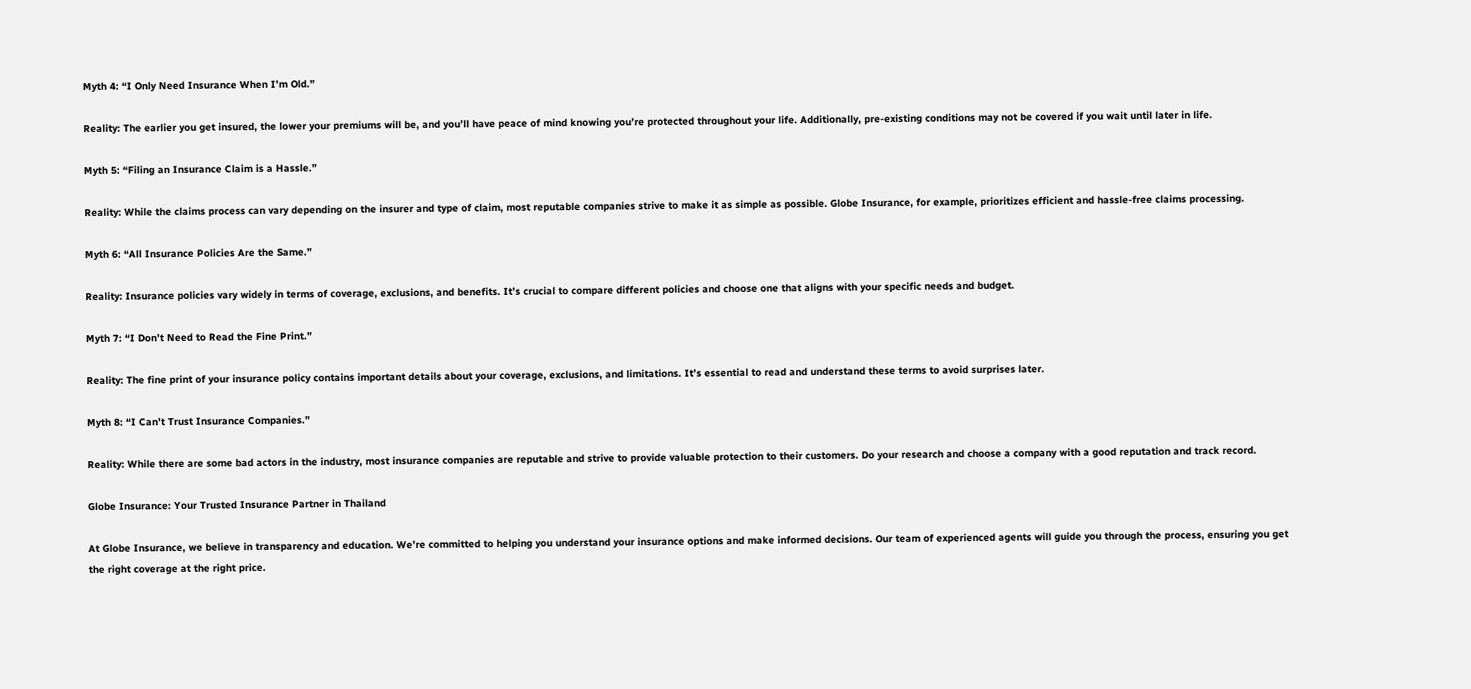Myth 4: “I Only Need Insurance When I’m Old.”

Reality: The earlier you get insured, the lower your premiums will be, and you’ll have peace of mind knowing you’re protected throughout your life. Additionally, pre-existing conditions may not be covered if you wait until later in life.

Myth 5: “Filing an Insurance Claim is a Hassle.”

Reality: While the claims process can vary depending on the insurer and type of claim, most reputable companies strive to make it as simple as possible. Globe Insurance, for example, prioritizes efficient and hassle-free claims processing.

Myth 6: “All Insurance Policies Are the Same.”

Reality: Insurance policies vary widely in terms of coverage, exclusions, and benefits. It’s crucial to compare different policies and choose one that aligns with your specific needs and budget.

Myth 7: “I Don’t Need to Read the Fine Print.”

Reality: The fine print of your insurance policy contains important details about your coverage, exclusions, and limitations. It’s essential to read and understand these terms to avoid surprises later.

Myth 8: “I Can’t Trust Insurance Companies.”

Reality: While there are some bad actors in the industry, most insurance companies are reputable and strive to provide valuable protection to their customers. Do your research and choose a company with a good reputation and track record.

Globe Insurance: Your Trusted Insurance Partner in Thailand

At Globe Insurance, we believe in transparency and education. We’re committed to helping you understand your insurance options and make informed decisions. Our team of experienced agents will guide you through the process, ensuring you get the right coverage at the right price.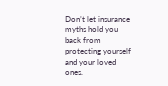Don’t let insurance myths hold you back from protecting yourself and your loved ones.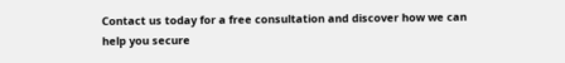Contact us today for a free consultation and discover how we can help you secure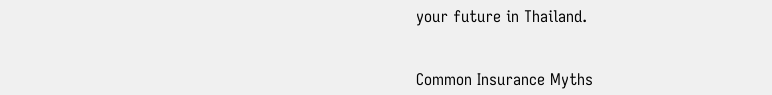your future in Thailand.


Common Insurance Myths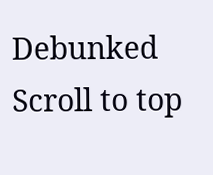Debunked
Scroll to top